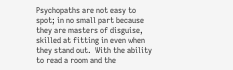Psychopaths are not easy to spot; in no small part because they are masters of disguise, skilled at fitting in even when they stand out.  With the ability to read a room and the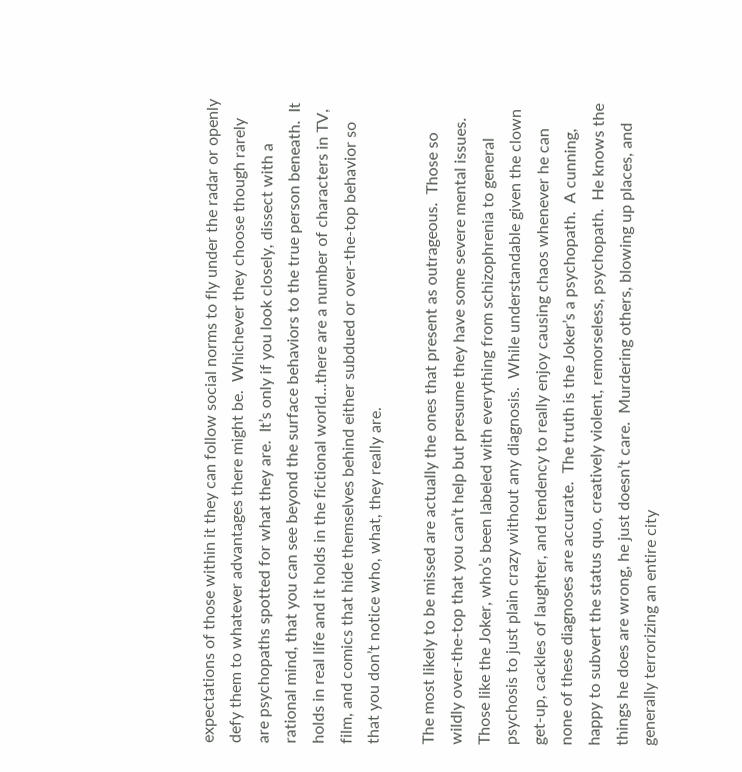expectations of those within it they can follow social norms to fly under the radar or openly defy them to whatever advantages there might be.  Whichever they choose though rarely are psychopaths spotted for what they are.  It’s only if you look closely, dissect with a rational mind, that you can see beyond the surface behaviors to the true person beneath.  It holds in real life and it holds in the fictional world…there are a number of characters in TV, film, and comics that hide themselves behind either subdued or over-the-top behavior so that you don’t notice who, what, they really are.

The most likely to be missed are actually the ones that present as outrageous.  Those so wildly over-the-top that you can’t help but presume they have some severe mental issues.  Those like the Joker, who’s been labeled with everything from schizophrenia to general psychosis to just plain crazy without any diagnosis.  While understandable given the clown get-up, cackles of laughter, and tendency to really enjoy causing chaos whenever he can none of these diagnoses are accurate.  The truth is the Joker’s a psychopath.  A cunning, happy to subvert the status quo, creatively violent, remorseless, psychopath.  He knows the things he does are wrong, he just doesn’t care.  Murdering others, blowing up places, and generally terrorizing an entire city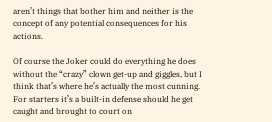aren’t things that bother him and neither is the concept of any potential consequences for his actions.

Of course the Joker could do everything he does without the “crazy” clown get-up and giggles, but I think that’s where he’s actually the most cunning.  For starters it’s a built-in defense should he get caught and brought to court on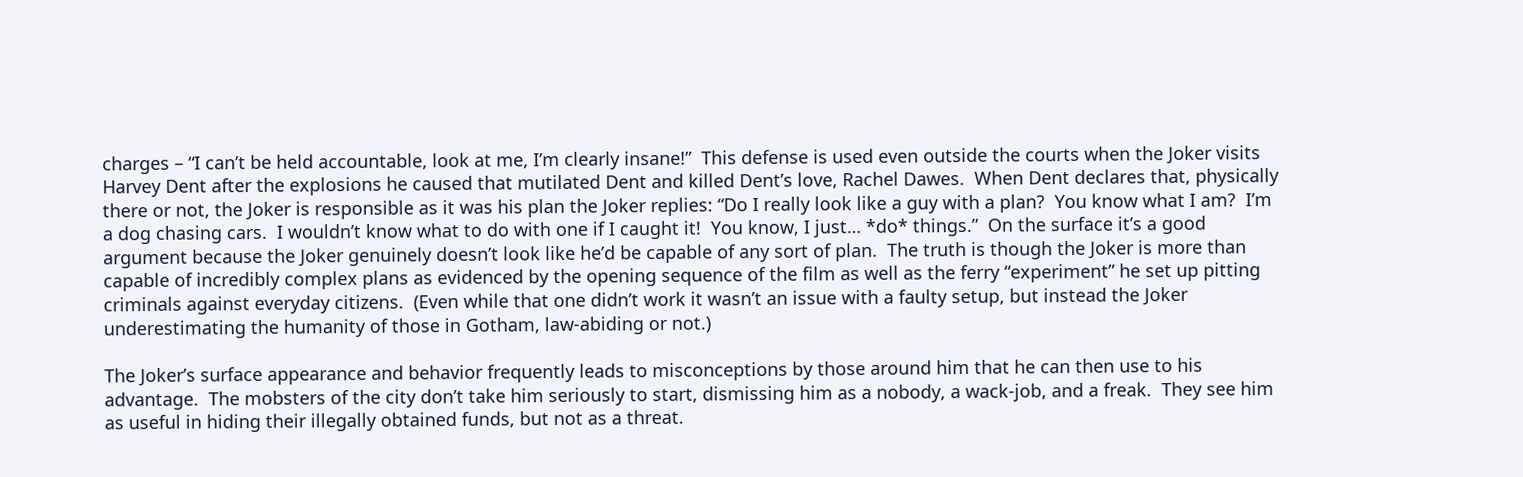charges – “I can’t be held accountable, look at me, I’m clearly insane!”  This defense is used even outside the courts when the Joker visits Harvey Dent after the explosions he caused that mutilated Dent and killed Dent’s love, Rachel Dawes.  When Dent declares that, physically there or not, the Joker is responsible as it was his plan the Joker replies: “Do I really look like a guy with a plan?  You know what I am?  I’m a dog chasing cars.  I wouldn’t know what to do with one if I caught it!  You know, I just… *do* things.”  On the surface it’s a good argument because the Joker genuinely doesn’t look like he’d be capable of any sort of plan.  The truth is though the Joker is more than capable of incredibly complex plans as evidenced by the opening sequence of the film as well as the ferry “experiment” he set up pitting criminals against everyday citizens.  (Even while that one didn’t work it wasn’t an issue with a faulty setup, but instead the Joker underestimating the humanity of those in Gotham, law-abiding or not.)

The Joker’s surface appearance and behavior frequently leads to misconceptions by those around him that he can then use to his advantage.  The mobsters of the city don’t take him seriously to start, dismissing him as a nobody, a wack-job, and a freak.  They see him as useful in hiding their illegally obtained funds, but not as a threat.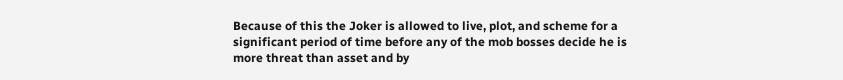Because of this the Joker is allowed to live, plot, and scheme for a significant period of time before any of the mob bosses decide he is more threat than asset and by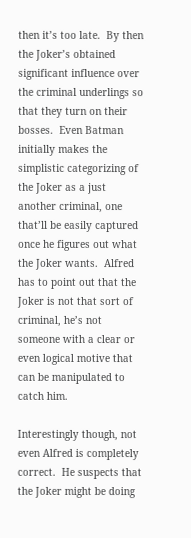then it’s too late.  By then the Joker’s obtained significant influence over the criminal underlings so that they turn on their bosses.  Even Batman initially makes the simplistic categorizing of the Joker as a just another criminal, one that’ll be easily captured once he figures out what the Joker wants.  Alfred has to point out that the Joker is not that sort of criminal, he’s not someone with a clear or even logical motive that can be manipulated to catch him.

Interestingly though, not even Alfred is completely correct.  He suspects that the Joker might be doing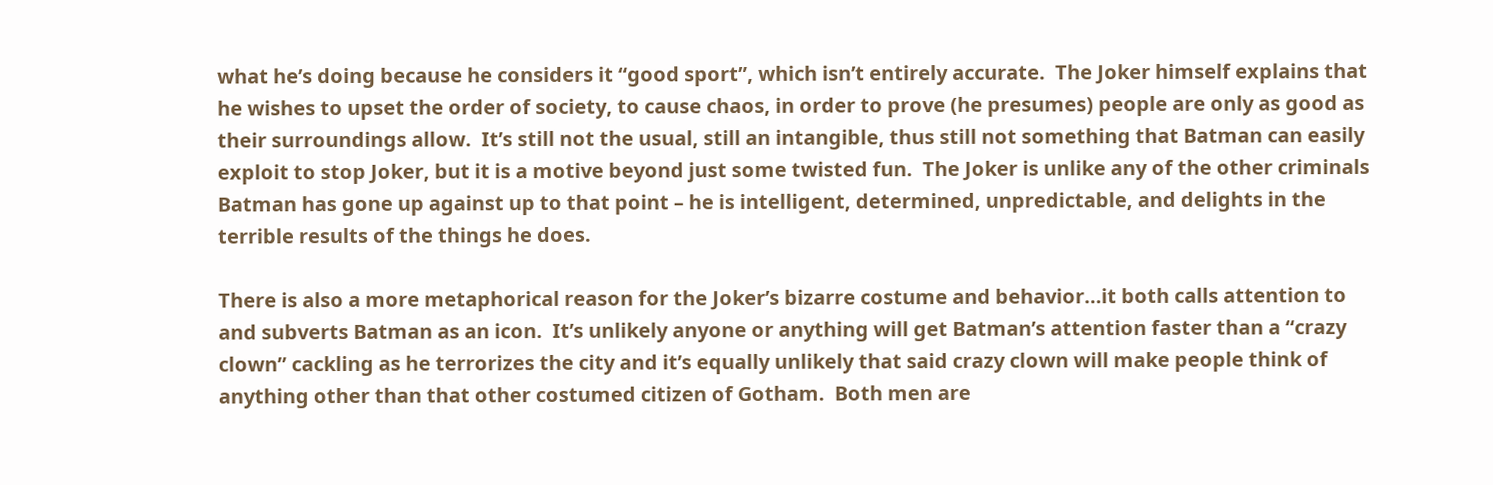what he’s doing because he considers it “good sport”, which isn’t entirely accurate.  The Joker himself explains that he wishes to upset the order of society, to cause chaos, in order to prove (he presumes) people are only as good as their surroundings allow.  It’s still not the usual, still an intangible, thus still not something that Batman can easily exploit to stop Joker, but it is a motive beyond just some twisted fun.  The Joker is unlike any of the other criminals Batman has gone up against up to that point – he is intelligent, determined, unpredictable, and delights in the terrible results of the things he does.

There is also a more metaphorical reason for the Joker’s bizarre costume and behavior…it both calls attention to and subverts Batman as an icon.  It’s unlikely anyone or anything will get Batman’s attention faster than a “crazy clown” cackling as he terrorizes the city and it’s equally unlikely that said crazy clown will make people think of anything other than that other costumed citizen of Gotham.  Both men are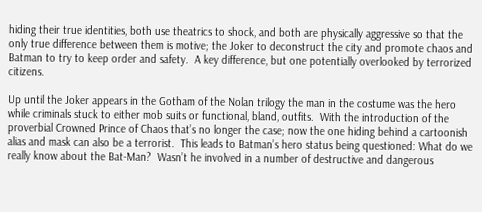hiding their true identities, both use theatrics to shock, and both are physically aggressive so that the only true difference between them is motive; the Joker to deconstruct the city and promote chaos and Batman to try to keep order and safety.  A key difference, but one potentially overlooked by terrorized citizens.

Up until the Joker appears in the Gotham of the Nolan trilogy the man in the costume was the hero while criminals stuck to either mob suits or functional, bland, outfits.  With the introduction of the proverbial Crowned Prince of Chaos that’s no longer the case; now the one hiding behind a cartoonish alias and mask can also be a terrorist.  This leads to Batman’s hero status being questioned: What do we really know about the Bat-Man?  Wasn’t he involved in a number of destructive and dangerous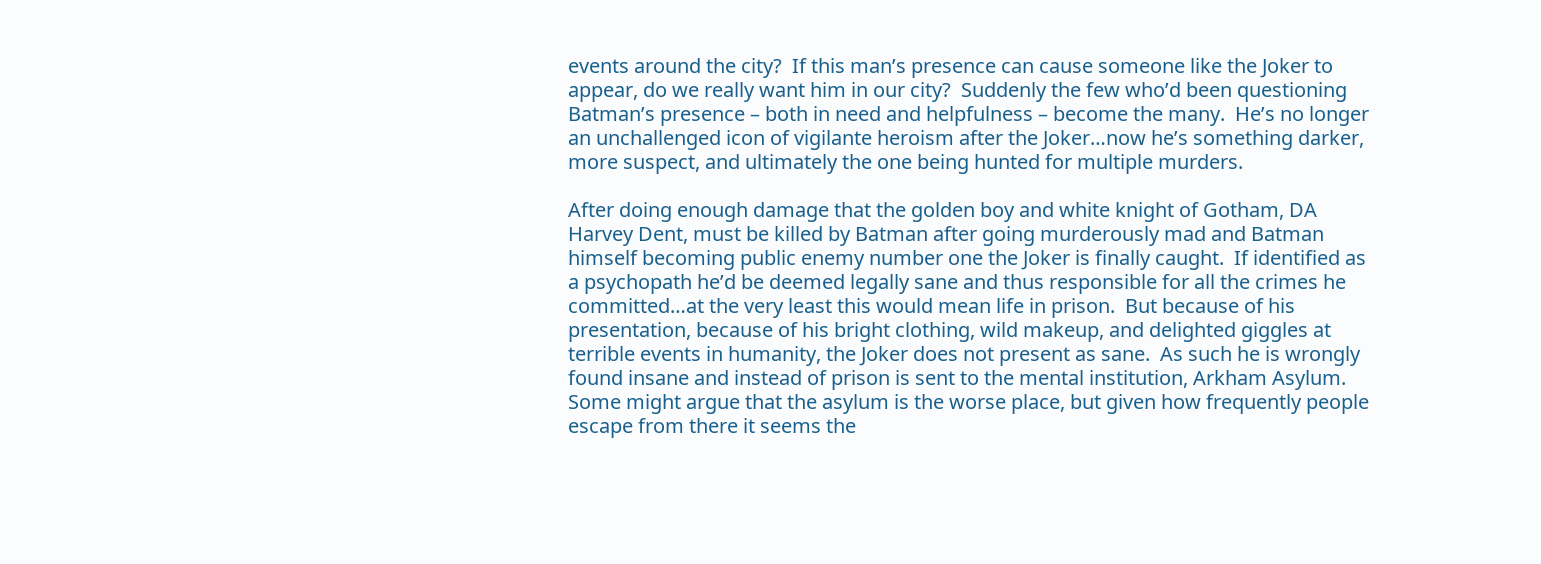events around the city?  If this man’s presence can cause someone like the Joker to appear, do we really want him in our city?  Suddenly the few who’d been questioning Batman’s presence – both in need and helpfulness – become the many.  He’s no longer an unchallenged icon of vigilante heroism after the Joker…now he’s something darker, more suspect, and ultimately the one being hunted for multiple murders.

After doing enough damage that the golden boy and white knight of Gotham, DA Harvey Dent, must be killed by Batman after going murderously mad and Batman himself becoming public enemy number one the Joker is finally caught.  If identified as a psychopath he’d be deemed legally sane and thus responsible for all the crimes he committed…at the very least this would mean life in prison.  But because of his presentation, because of his bright clothing, wild makeup, and delighted giggles at terrible events in humanity, the Joker does not present as sane.  As such he is wrongly found insane and instead of prison is sent to the mental institution, Arkham Asylum.  Some might argue that the asylum is the worse place, but given how frequently people escape from there it seems the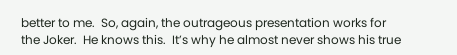better to me.  So, again, the outrageous presentation works for the Joker.  He knows this.  It’s why he almost never shows his true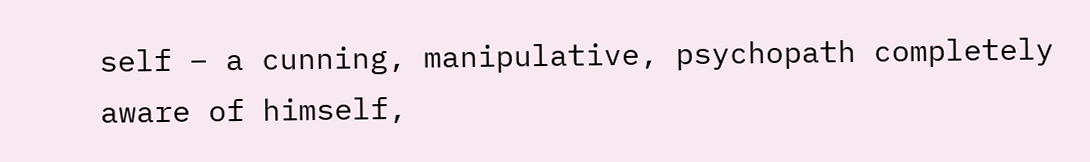self – a cunning, manipulative, psychopath completely aware of himself,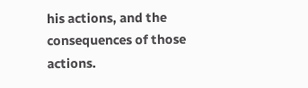his actions, and the consequences of those actions.